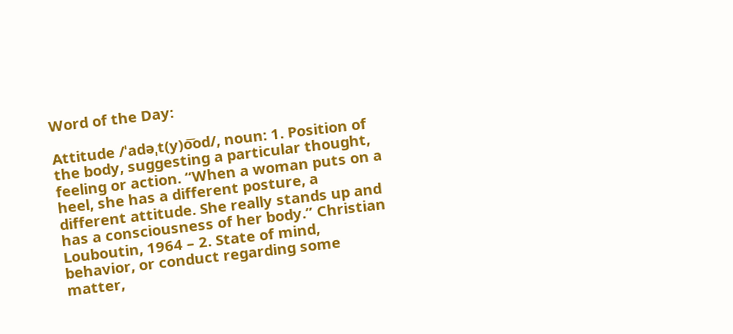Word of the Day:

Attitude /ˈadəˌt(y)o͞od/, noun: 1. Position of the body, suggesting a particular thought, feeling or action. “When a woman puts on a heel, she has a different posture, a different attitude. She really stands up and has a consciousness of her body.” Christian Louboutin, 1964 – 2. State of mind, behavior, or conduct regarding some matter,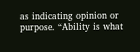as indicating opinion or purpose. “Ability is what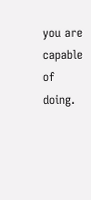you are capable of doing.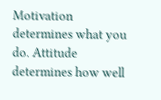Motivation determines what you do. Attitude determines how well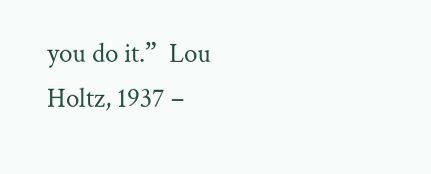you do it.”  Lou Holtz, 1937 –